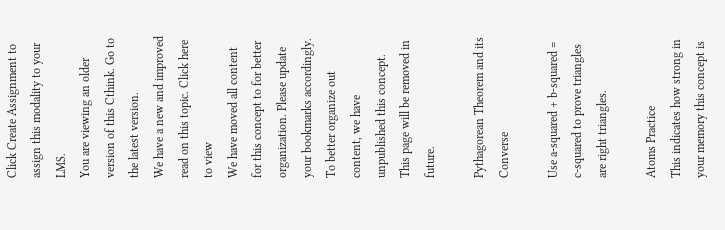Click Create Assignment to assign this modality to your LMS.
You are viewing an older version of this Cthink. Go to the latest version.
We have a new and improved read on this topic. Click here to view
We have moved all content for this concept to for better organization. Please update your bookmarks accordingly.
To better organize out content, we have unpublished this concept. This page will be removed in future.

Pythagorean Theorem and its Converse

Use a-squared + b-squared = c-squared to prove triangles are right triangles.

Atoms Practice
This indicates how strong in your memory this concept is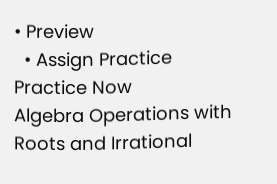• Preview
  • Assign Practice
Practice Now
Algebra Operations with Roots and Irrational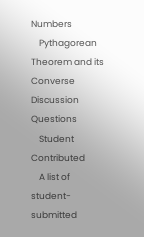Numbers
    Pythagorean Theorem and its Converse Discussion Questions
    Student Contributed
    A list of student-submitted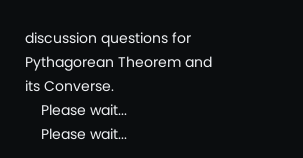discussion questions for Pythagorean Theorem and its Converse.
    Please wait...
    Please wait...